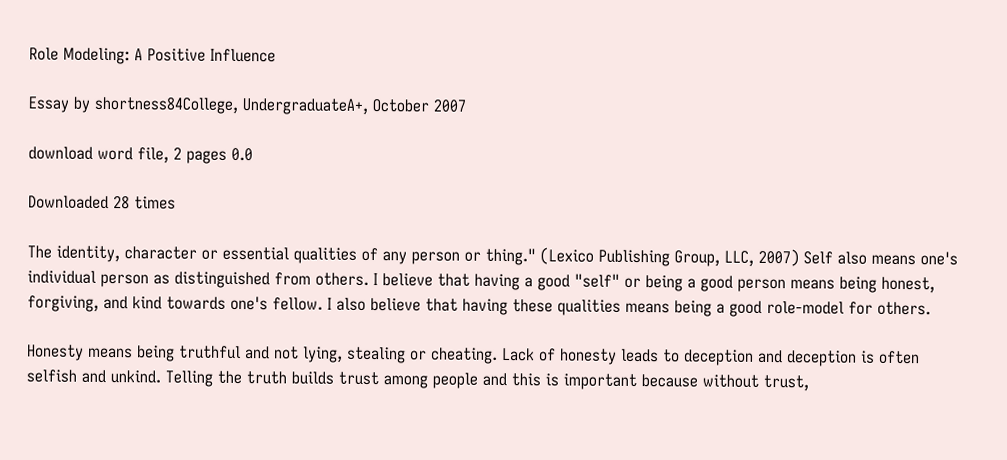Role Modeling: A Positive Influence

Essay by shortness84College, UndergraduateA+, October 2007

download word file, 2 pages 0.0

Downloaded 28 times

The identity, character or essential qualities of any person or thing." (Lexico Publishing Group, LLC, 2007) Self also means one's individual person as distinguished from others. I believe that having a good "self" or being a good person means being honest, forgiving, and kind towards one's fellow. I also believe that having these qualities means being a good role-model for others.

Honesty means being truthful and not lying, stealing or cheating. Lack of honesty leads to deception and deception is often selfish and unkind. Telling the truth builds trust among people and this is important because without trust,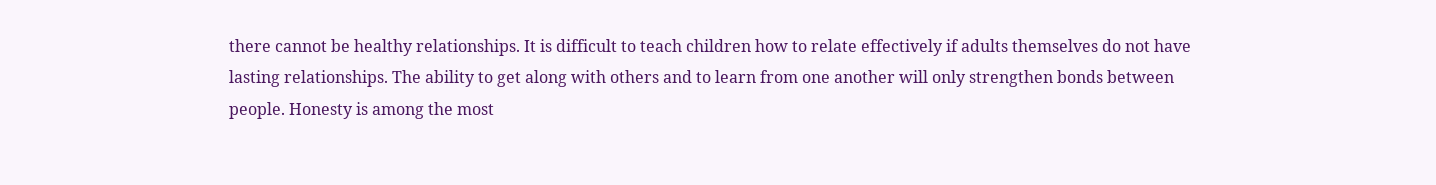there cannot be healthy relationships. It is difficult to teach children how to relate effectively if adults themselves do not have lasting relationships. The ability to get along with others and to learn from one another will only strengthen bonds between people. Honesty is among the most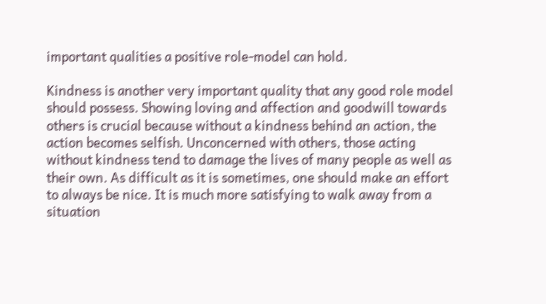important qualities a positive role-model can hold.

Kindness is another very important quality that any good role model should possess. Showing loving and affection and goodwill towards others is crucial because without a kindness behind an action, the action becomes selfish. Unconcerned with others, those acting without kindness tend to damage the lives of many people as well as their own. As difficult as it is sometimes, one should make an effort to always be nice. It is much more satisfying to walk away from a situation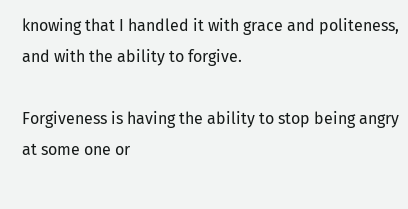knowing that I handled it with grace and politeness, and with the ability to forgive.

Forgiveness is having the ability to stop being angry at some one or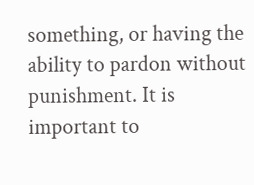something, or having the ability to pardon without punishment. It is important to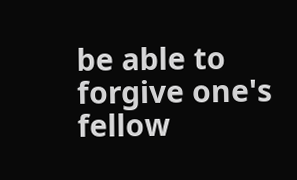be able to forgive one's fellow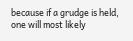because if a grudge is held, one will most likely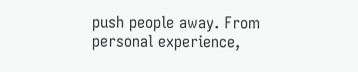push people away. From personal experience,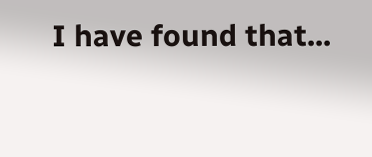I have found that...